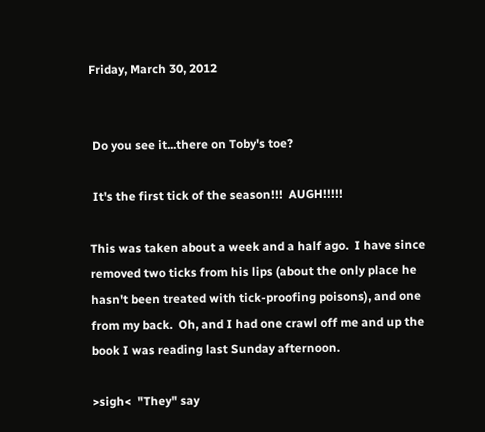Friday, March 30, 2012


 Do you see it...there on Toby's toe?

 It's the first tick of the season!!!  AUGH!!!!!

This was taken about a week and a half ago.  I have since removed two ticks from his lips (about the only place he hasn't been treated with tick-proofing poisons), and one from my back.  Oh, and I had one crawl off me and up the book I was reading last Sunday afternoon.

>sigh<  "They" say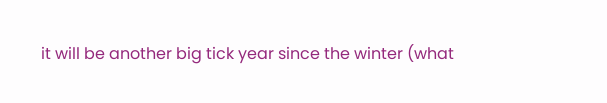it will be another big tick year since the winter (what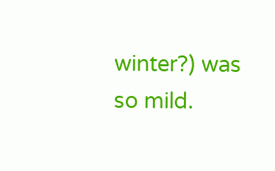winter?) was so mild.